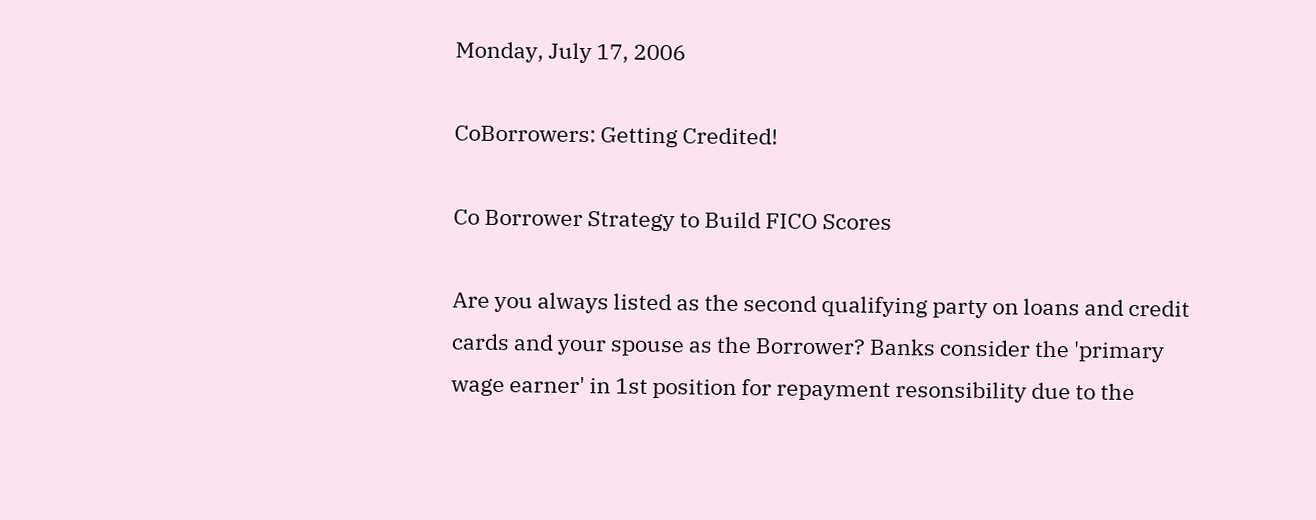Monday, July 17, 2006

CoBorrowers: Getting Credited!

Co Borrower Strategy to Build FICO Scores

Are you always listed as the second qualifying party on loans and credit cards and your spouse as the Borrower? Banks consider the 'primary wage earner' in 1st position for repayment resonsibility due to the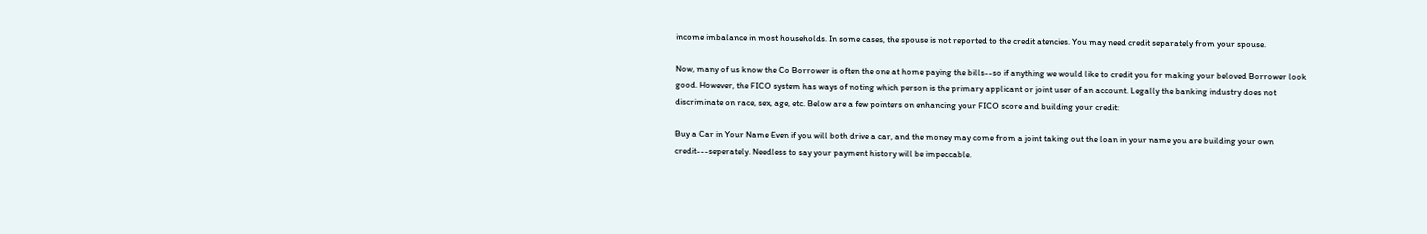income imbalance in most households. In some cases, the spouse is not reported to the credit atencies. You may need credit separately from your spouse.

Now, many of us know the Co Borrower is often the one at home paying the bills--so if anything we would like to credit you for making your beloved Borrower look good. However, the FICO system has ways of noting which person is the primary applicant or joint user of an account. Legally the banking industry does not discriminate on race, sex, age, etc. Below are a few pointers on enhancing your FICO score and building your credit:

Buy a Car in Your Name Even if you will both drive a car, and the money may come from a joint taking out the loan in your name you are building your own credit---seperately. Needless to say your payment history will be impeccable.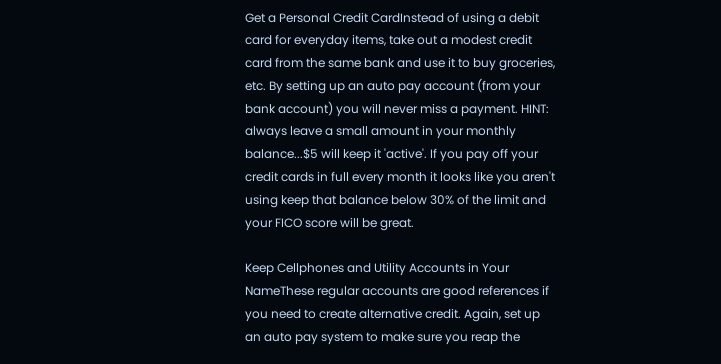Get a Personal Credit CardInstead of using a debit card for everyday items, take out a modest credit card from the same bank and use it to buy groceries, etc. By setting up an auto pay account (from your bank account) you will never miss a payment. HINT: always leave a small amount in your monthly balance...$5 will keep it 'active'. If you pay off your credit cards in full every month it looks like you aren't using keep that balance below 30% of the limit and your FICO score will be great.

Keep Cellphones and Utility Accounts in Your NameThese regular accounts are good references if you need to create alternative credit. Again, set up an auto pay system to make sure you reap the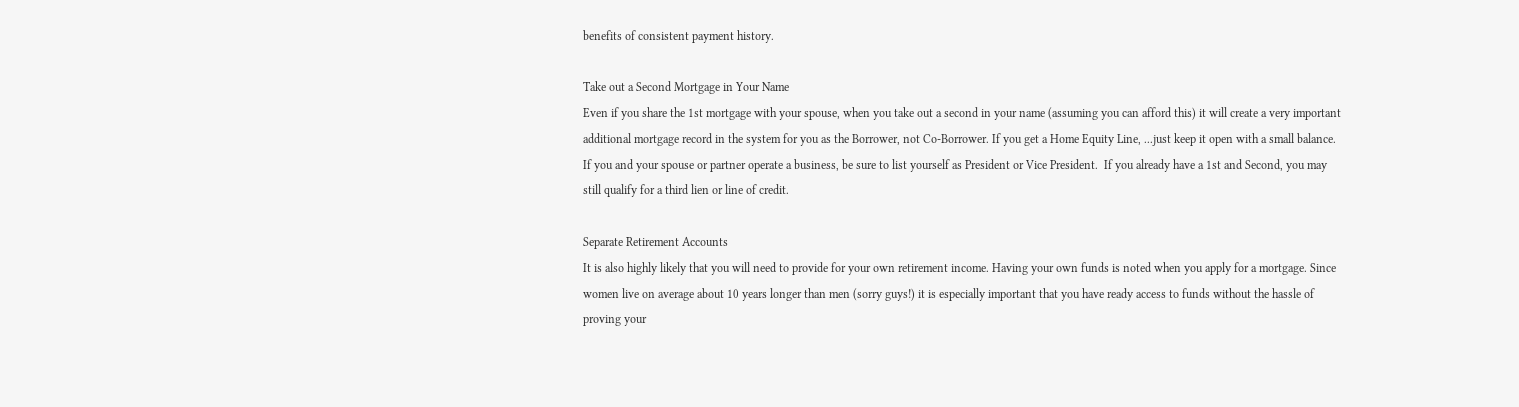benefits of consistent payment history.

Take out a Second Mortgage in Your Name
Even if you share the 1st mortgage with your spouse, when you take out a second in your name (assuming you can afford this) it will create a very important additional mortgage record in the system for you as the Borrower, not Co-Borrower. If you get a Home Equity Line, ...just keep it open with a small balance. If you and your spouse or partner operate a business, be sure to list yourself as President or Vice President.  If you already have a 1st and Second, you may still qualify for a third lien or line of credit.

Separate Retirement Accounts
It is also highly likely that you will need to provide for your own retirement income. Having your own funds is noted when you apply for a mortgage. Since women live on average about 10 years longer than men (sorry guys!) it is especially important that you have ready access to funds without the hassle of proving your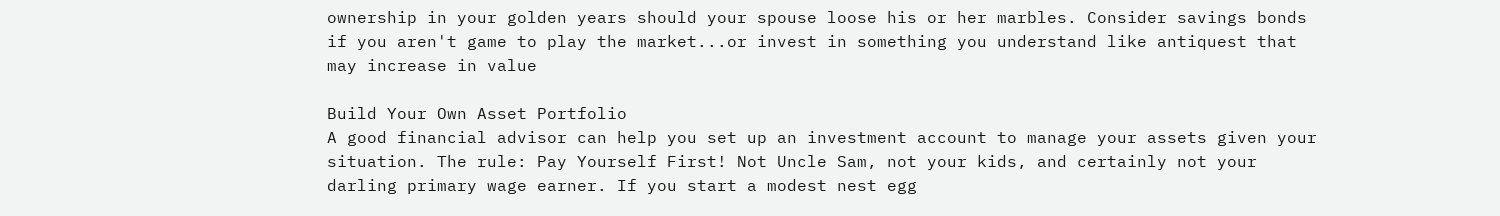ownership in your golden years should your spouse loose his or her marbles. Consider savings bonds if you aren't game to play the market...or invest in something you understand like antiquest that may increase in value

Build Your Own Asset Portfolio
A good financial advisor can help you set up an investment account to manage your assets given your situation. The rule: Pay Yourself First! Not Uncle Sam, not your kids, and certainly not your darling primary wage earner. If you start a modest nest egg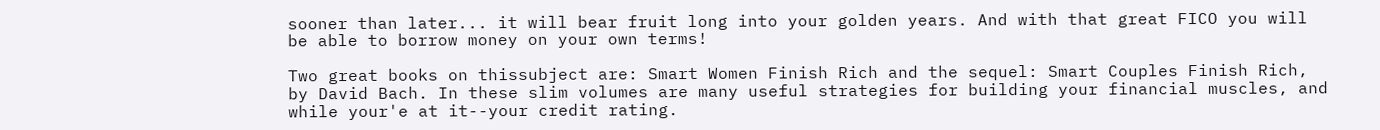sooner than later... it will bear fruit long into your golden years. And with that great FICO you will be able to borrow money on your own terms!

Two great books on thissubject are: Smart Women Finish Rich and the sequel: Smart Couples Finish Rich, by David Bach. In these slim volumes are many useful strategies for building your financial muscles, and while your'e at it--your credit rating.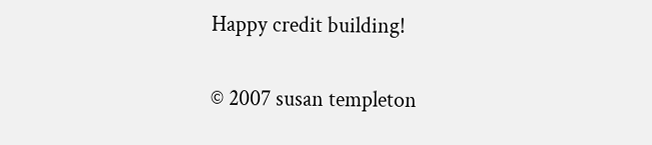Happy credit building!

© 2007 susan templeton